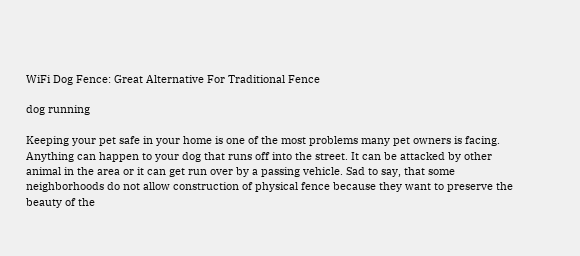WiFi Dog Fence: Great Alternative For Traditional Fence

dog running

Keeping your pet safe in your home is one of the most problems many pet owners is facing. Anything can happen to your dog that runs off into the street. It can be attacked by other animal in the area or it can get run over by a passing vehicle. Sad to say, that some neighborhoods do not allow construction of physical fence because they want to preserve the beauty of the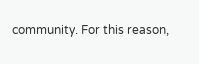community. For this reason,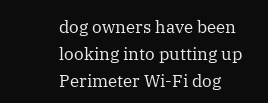dog owners have been looking into putting up Perimeter Wi-Fi dog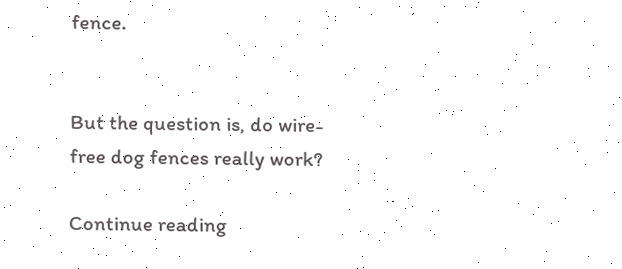fence.


But the question is, do wire-free dog fences really work?

Continue reading